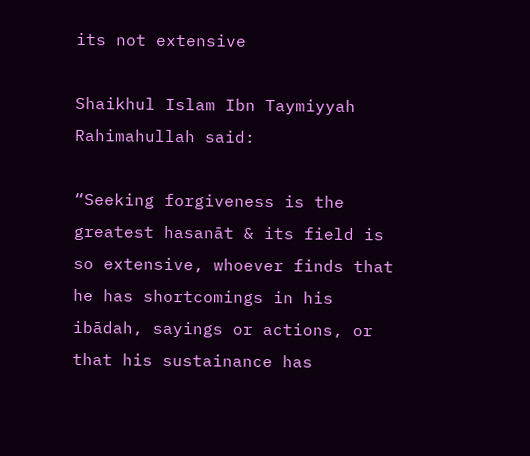its not extensive

Shaikhul Islam Ibn Taymiyyah Rahimahullah said:

“Seeking forgiveness is the greatest hasanāt & its field is so extensive, whoever finds that he has shortcomings in his ibādah, sayings or actions, or that his sustainance has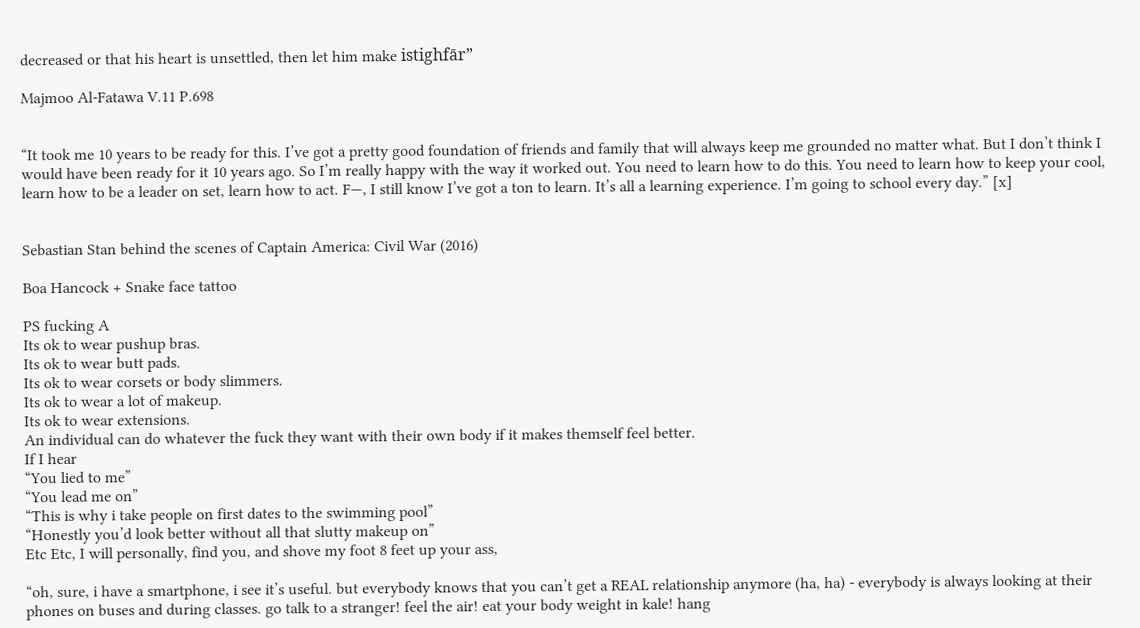decreased or that his heart is unsettled, then let him make istighfār”

Majmoo Al-Fatawa V.11 P.698


“It took me 10 years to be ready for this. I’ve got a pretty good foundation of friends and family that will always keep me grounded no matter what. But I don’t think I would have been ready for it 10 years ago. So I’m really happy with the way it worked out. You need to learn how to do this. You need to learn how to keep your cool, learn how to be a leader on set, learn how to act. F—, I still know I’ve got a ton to learn. It’s all a learning experience. I’m going to school every day.” [x]


Sebastian Stan behind the scenes of Captain America: Civil War (2016)

Boa Hancock + Snake face tattoo

PS fucking A
Its ok to wear pushup bras.
Its ok to wear butt pads.
Its ok to wear corsets or body slimmers.
Its ok to wear a lot of makeup.
Its ok to wear extensions.
An individual can do whatever the fuck they want with their own body if it makes themself feel better.
If I hear
“You lied to me”
“You lead me on”
“This is why i take people on first dates to the swimming pool”
“Honestly you’d look better without all that slutty makeup on”
Etc Etc, I will personally, find you, and shove my foot 8 feet up your ass,

“oh, sure, i have a smartphone, i see it’s useful. but everybody knows that you can’t get a REAL relationship anymore (ha, ha) - everybody is always looking at their phones on buses and during classes. go talk to a stranger! feel the air! eat your body weight in kale! hang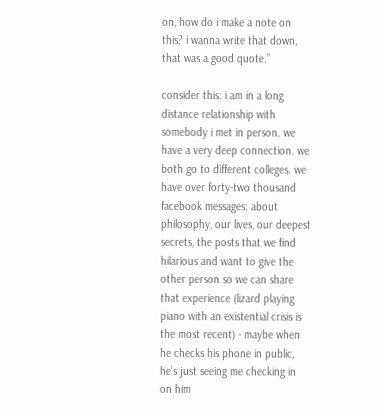on, how do i make a note on this? i wanna write that down, that was a good quote.”

consider this: i am in a long distance relationship with somebody i met in person. we have a very deep connection. we both go to different colleges. we have over forty-two thousand facebook messages: about philosophy, our lives, our deepest secrets, the posts that we find hilarious and want to give the other person so we can share that experience (lizard playing piano with an existential crisis is the most recent) - maybe when he checks his phone in public, he’s just seeing me checking in on him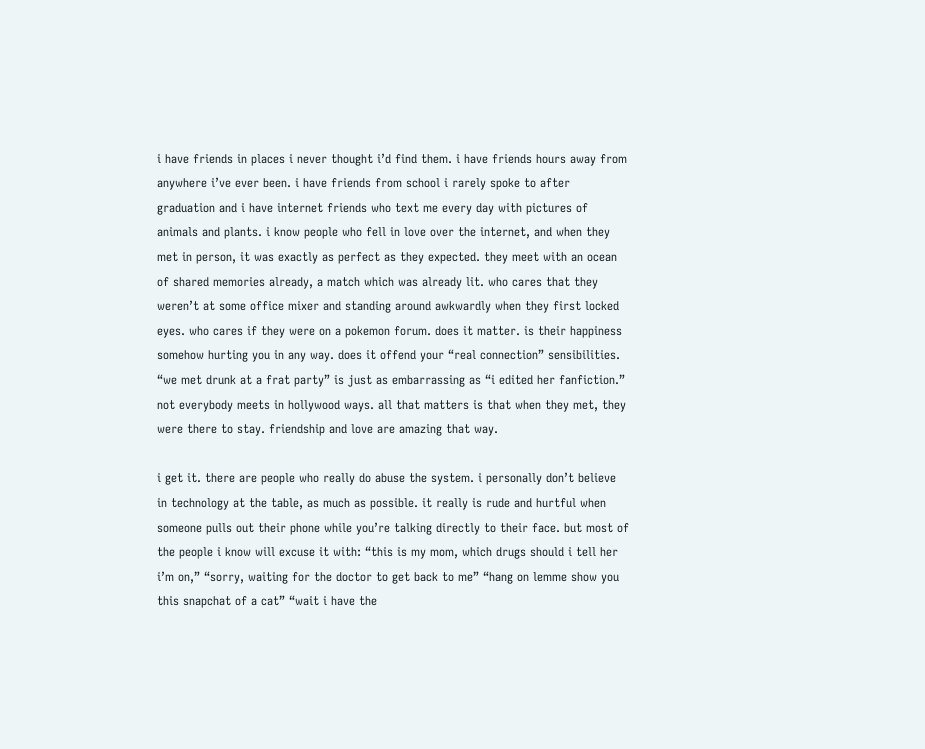i have friends in places i never thought i’d find them. i have friends hours away from anywhere i’ve ever been. i have friends from school i rarely spoke to after graduation and i have internet friends who text me every day with pictures of animals and plants. i know people who fell in love over the internet, and when they met in person, it was exactly as perfect as they expected. they meet with an ocean of shared memories already, a match which was already lit. who cares that they weren’t at some office mixer and standing around awkwardly when they first locked eyes. who cares if they were on a pokemon forum. does it matter. is their happiness somehow hurting you in any way. does it offend your “real connection” sensibilities. “we met drunk at a frat party” is just as embarrassing as “i edited her fanfiction.” not everybody meets in hollywood ways. all that matters is that when they met, they were there to stay. friendship and love are amazing that way.

i get it. there are people who really do abuse the system. i personally don’t believe in technology at the table, as much as possible. it really is rude and hurtful when someone pulls out their phone while you’re talking directly to their face. but most of the people i know will excuse it with: “this is my mom, which drugs should i tell her i’m on,” “sorry, waiting for the doctor to get back to me” “hang on lemme show you this snapchat of a cat” “wait i have the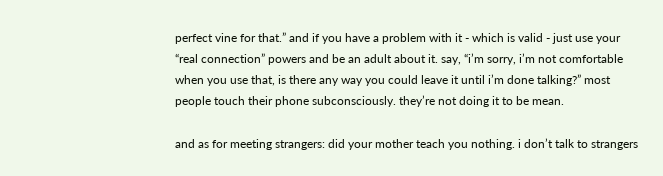perfect vine for that.” and if you have a problem with it - which is valid - just use your “real connection” powers and be an adult about it. say, “i’m sorry, i’m not comfortable when you use that, is there any way you could leave it until i’m done talking?” most people touch their phone subconsciously. they’re not doing it to be mean.

and as for meeting strangers: did your mother teach you nothing. i don’t talk to strangers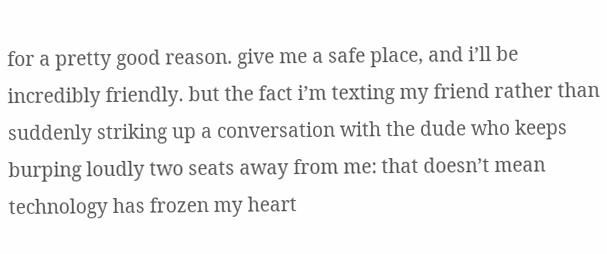for a pretty good reason. give me a safe place, and i’ll be incredibly friendly. but the fact i’m texting my friend rather than suddenly striking up a conversation with the dude who keeps burping loudly two seats away from me: that doesn’t mean technology has frozen my heart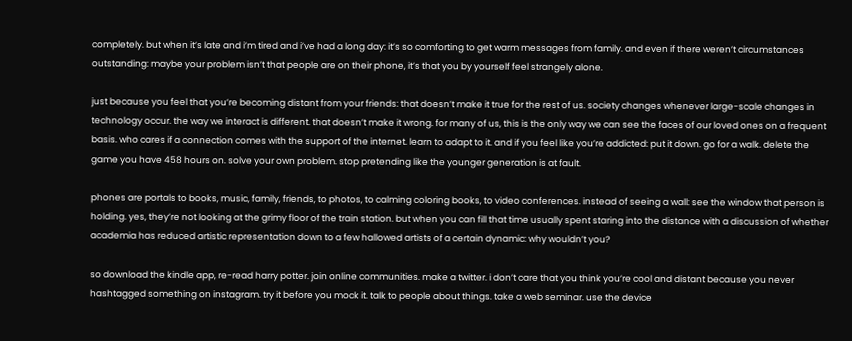completely. but when it’s late and i’m tired and i’ve had a long day: it’s so comforting to get warm messages from family. and even if there weren’t circumstances outstanding: maybe your problem isn’t that people are on their phone, it’s that you by yourself feel strangely alone.

just because you feel that you’re becoming distant from your friends: that doesn’t make it true for the rest of us. society changes whenever large-scale changes in technology occur. the way we interact is different. that doesn’t make it wrong. for many of us, this is the only way we can see the faces of our loved ones on a frequent basis. who cares if a connection comes with the support of the internet. learn to adapt to it. and if you feel like you’re addicted: put it down. go for a walk. delete the game you have 458 hours on. solve your own problem. stop pretending like the younger generation is at fault.

phones are portals to books, music, family, friends, to photos, to calming coloring books, to video conferences. instead of seeing a wall: see the window that person is holding. yes, they’re not looking at the grimy floor of the train station. but when you can fill that time usually spent staring into the distance with a discussion of whether academia has reduced artistic representation down to a few hallowed artists of a certain dynamic: why wouldn’t you?

so download the kindle app, re-read harry potter. join online communities. make a twitter. i don’t care that you think you’re cool and distant because you never hashtagged something on instagram. try it before you mock it. talk to people about things. take a web seminar. use the device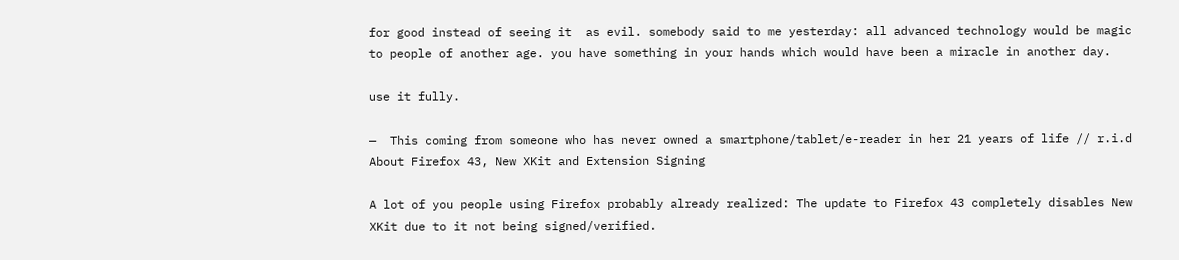for good instead of seeing it  as evil. somebody said to me yesterday: all advanced technology would be magic to people of another age. you have something in your hands which would have been a miracle in another day.

use it fully.

—  This coming from someone who has never owned a smartphone/tablet/e-reader in her 21 years of life // r.i.d
About Firefox 43, New XKit and Extension Signing

A lot of you people using Firefox probably already realized: The update to Firefox 43 completely disables New XKit due to it not being signed/verified.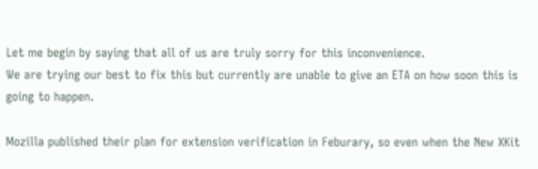Let me begin by saying that all of us are truly sorry for this inconvenience.
We are trying our best to fix this but currently are unable to give an ETA on how soon this is going to happen.

Mozilla published their plan for extension verification in Feburary, so even when the New XKit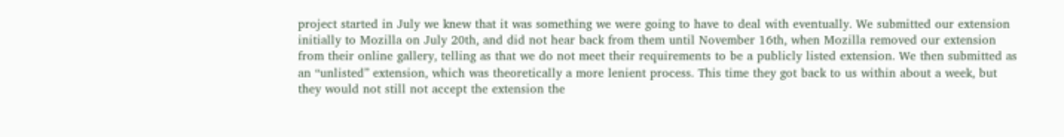project started in July we knew that it was something we were going to have to deal with eventually. We submitted our extension initially to Mozilla on July 20th, and did not hear back from them until November 16th, when Mozilla removed our extension from their online gallery, telling as that we do not meet their requirements to be a publicly listed extension. We then submitted as an “unlisted” extension, which was theoretically a more lenient process. This time they got back to us within about a week, but they would not still not accept the extension the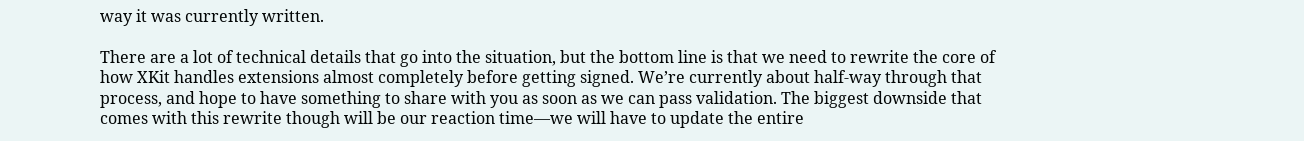way it was currently written.

There are a lot of technical details that go into the situation, but the bottom line is that we need to rewrite the core of how XKit handles extensions almost completely before getting signed. We’re currently about half-way through that process, and hope to have something to share with you as soon as we can pass validation. The biggest downside that comes with this rewrite though will be our reaction time—we will have to update the entire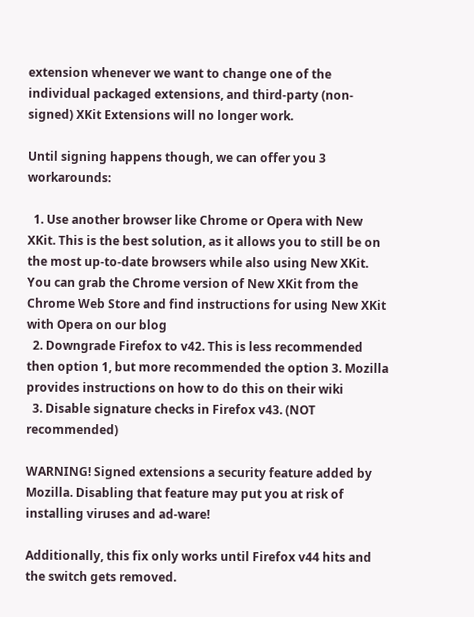extension whenever we want to change one of the individual packaged extensions, and third-party (non-signed) XKit Extensions will no longer work.

Until signing happens though, we can offer you 3 workarounds:

  1. Use another browser like Chrome or Opera with New XKit. This is the best solution, as it allows you to still be on the most up-to-date browsers while also using New XKit. You can grab the Chrome version of New XKit from the Chrome Web Store and find instructions for using New XKit with Opera on our blog
  2. Downgrade Firefox to v42. This is less recommended then option 1, but more recommended the option 3. Mozilla provides instructions on how to do this on their wiki
  3. Disable signature checks in Firefox v43. (NOT recommended)

WARNING! Signed extensions a security feature added by Mozilla. Disabling that feature may put you at risk of installing viruses and ad-ware!

Additionally, this fix only works until Firefox v44 hits and the switch gets removed.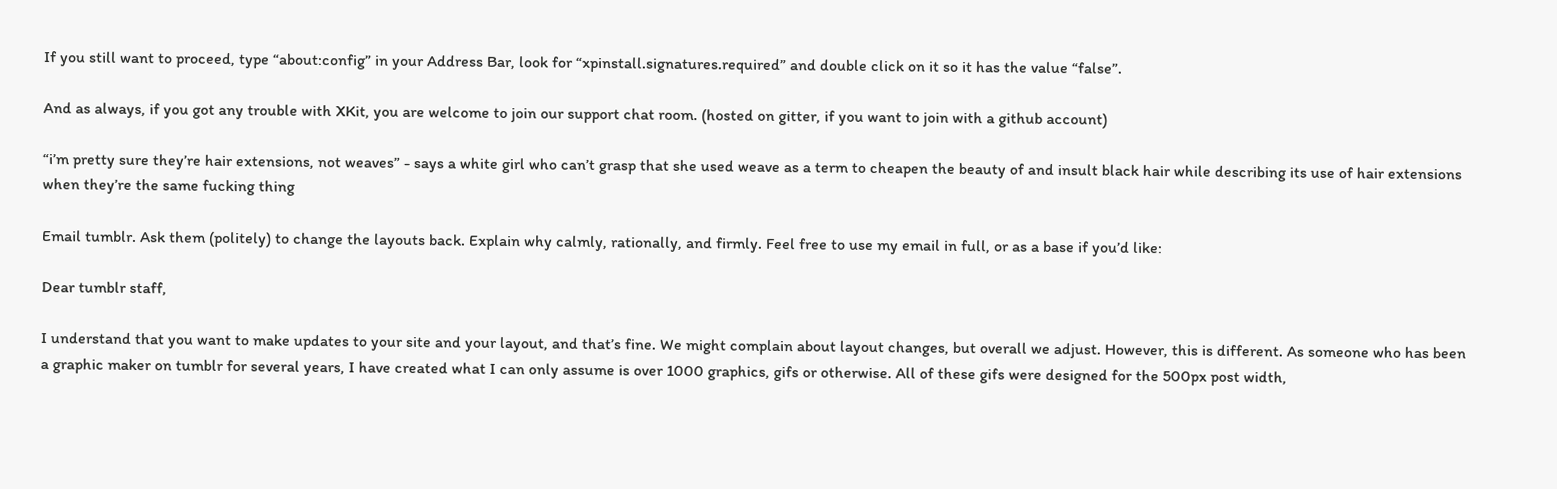If you still want to proceed, type “about:config” in your Address Bar, look for “xpinstall.signatures.required” and double click on it so it has the value “false”.

And as always, if you got any trouble with XKit, you are welcome to join our support chat room. (hosted on gitter, if you want to join with a github account)

“i’m pretty sure they’re hair extensions, not weaves” - says a white girl who can’t grasp that she used weave as a term to cheapen the beauty of and insult black hair while describing its use of hair extensions when they’re the same fucking thing

Email tumblr. Ask them (politely) to change the layouts back. Explain why calmly, rationally, and firmly. Feel free to use my email in full, or as a base if you’d like:

Dear tumblr staff,

I understand that you want to make updates to your site and your layout, and that’s fine. We might complain about layout changes, but overall we adjust. However, this is different. As someone who has been a graphic maker on tumblr for several years, I have created what I can only assume is over 1000 graphics, gifs or otherwise. All of these gifs were designed for the 500px post width,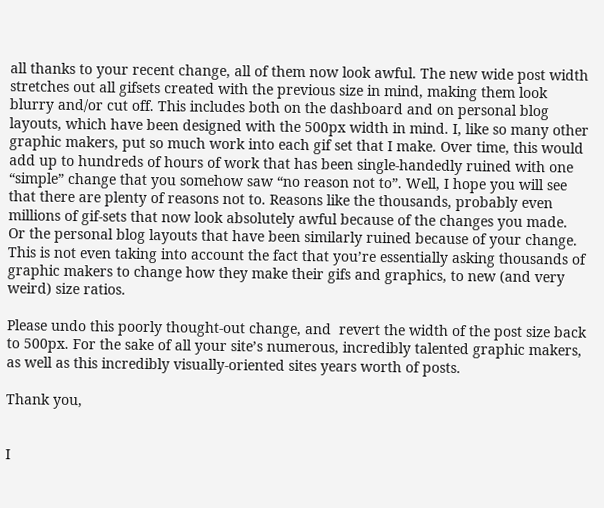all thanks to your recent change, all of them now look awful. The new wide post width stretches out all gifsets created with the previous size in mind, making them look blurry and/or cut off. This includes both on the dashboard and on personal blog layouts, which have been designed with the 500px width in mind. I, like so many other graphic makers, put so much work into each gif set that I make. Over time, this would add up to hundreds of hours of work that has been single-handedly ruined with one “simple” change that you somehow saw “no reason not to”. Well, I hope you will see that there are plenty of reasons not to. Reasons like the thousands, probably even millions of gif-sets that now look absolutely awful because of the changes you made. Or the personal blog layouts that have been similarly ruined because of your change. This is not even taking into account the fact that you’re essentially asking thousands of graphic makers to change how they make their gifs and graphics, to new (and very weird) size ratios.

Please undo this poorly thought-out change, and  revert the width of the post size back to 500px. For the sake of all your site’s numerous, incredibly talented graphic makers, as well as this incredibly visually-oriented sites years worth of posts.

Thank you,


I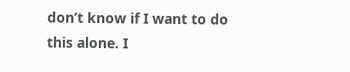don’t know if I want to do this alone. I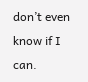don’t even know if I can.